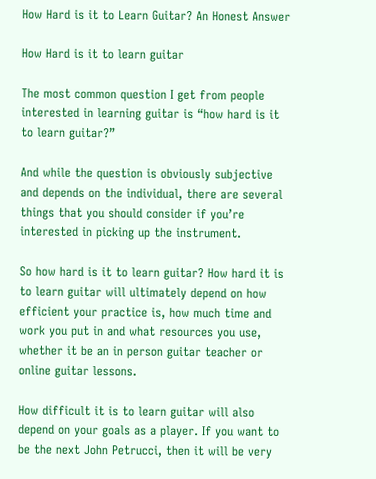How Hard is it to Learn Guitar? An Honest Answer

How Hard is it to learn guitar

The most common question I get from people interested in learning guitar is “how hard is it to learn guitar?”

And while the question is obviously subjective and depends on the individual, there are several things that you should consider if you’re interested in picking up the instrument.

So how hard is it to learn guitar? How hard it is to learn guitar will ultimately depend on how efficient your practice is, how much time and work you put in and what resources you use, whether it be an in person guitar teacher or online guitar lessons.

How difficult it is to learn guitar will also depend on your goals as a player. If you want to be the next John Petrucci, then it will be very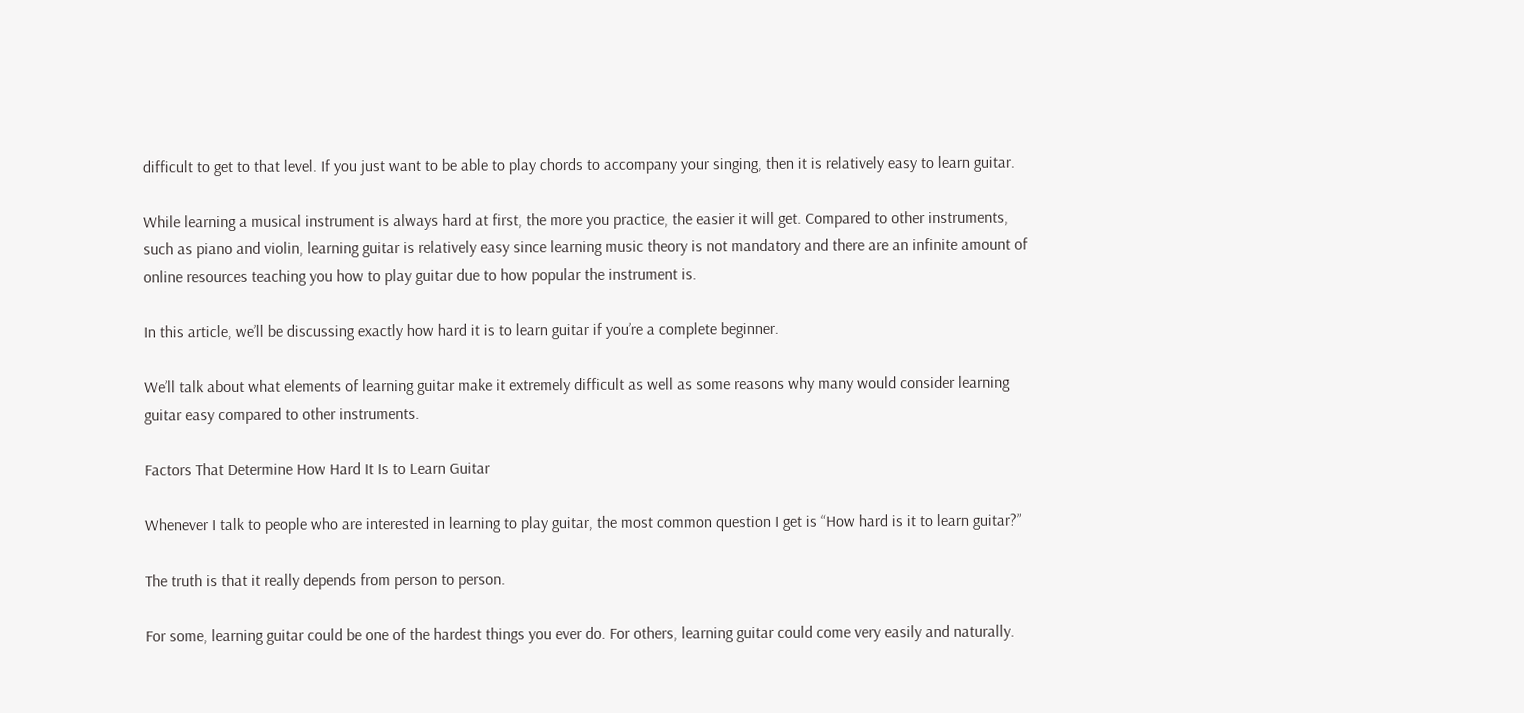difficult to get to that level. If you just want to be able to play chords to accompany your singing, then it is relatively easy to learn guitar.

While learning a musical instrument is always hard at first, the more you practice, the easier it will get. Compared to other instruments, such as piano and violin, learning guitar is relatively easy since learning music theory is not mandatory and there are an infinite amount of  online resources teaching you how to play guitar due to how popular the instrument is.

In this article, we’ll be discussing exactly how hard it is to learn guitar if you’re a complete beginner.

We’ll talk about what elements of learning guitar make it extremely difficult as well as some reasons why many would consider learning guitar easy compared to other instruments.

Factors That Determine How Hard It Is to Learn Guitar

Whenever I talk to people who are interested in learning to play guitar, the most common question I get is “How hard is it to learn guitar?”

The truth is that it really depends from person to person.

For some, learning guitar could be one of the hardest things you ever do. For others, learning guitar could come very easily and naturally.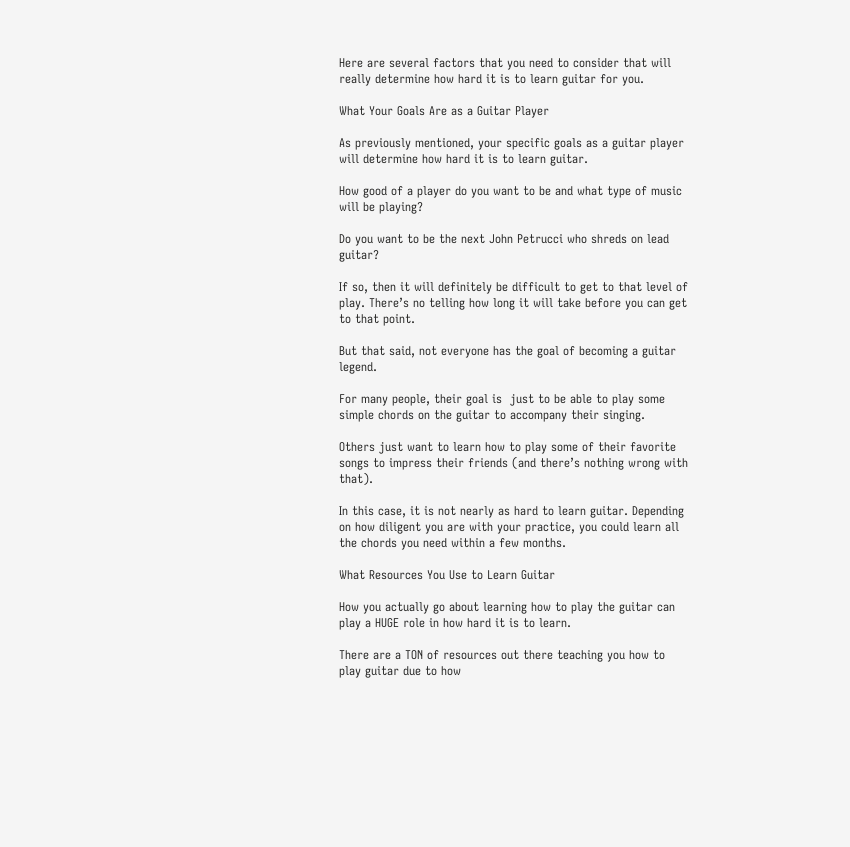Here are several factors that you need to consider that will really determine how hard it is to learn guitar for you.

What Your Goals Are as a Guitar Player

As previously mentioned, your specific goals as a guitar player will determine how hard it is to learn guitar.

How good of a player do you want to be and what type of music will be playing?

Do you want to be the next John Petrucci who shreds on lead guitar?

If so, then it will definitely be difficult to get to that level of play. There’s no telling how long it will take before you can get to that point.

But that said, not everyone has the goal of becoming a guitar legend.

For many people, their goal is  just to be able to play some simple chords on the guitar to accompany their singing.

Others just want to learn how to play some of their favorite songs to impress their friends (and there’s nothing wrong with that).

In this case, it is not nearly as hard to learn guitar. Depending on how diligent you are with your practice, you could learn all the chords you need within a few months.

What Resources You Use to Learn Guitar

How you actually go about learning how to play the guitar can play a HUGE role in how hard it is to learn.

There are a TON of resources out there teaching you how to play guitar due to how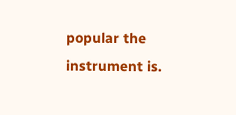popular the instrument is.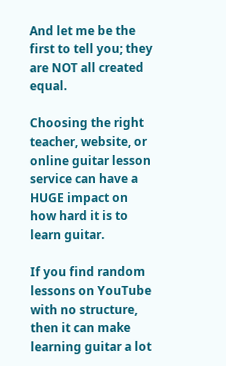And let me be the first to tell you; they are NOT all created equal.

Choosing the right teacher, website, or online guitar lesson service can have a HUGE impact on how hard it is to learn guitar.

If you find random lessons on YouTube with no structure, then it can make learning guitar a lot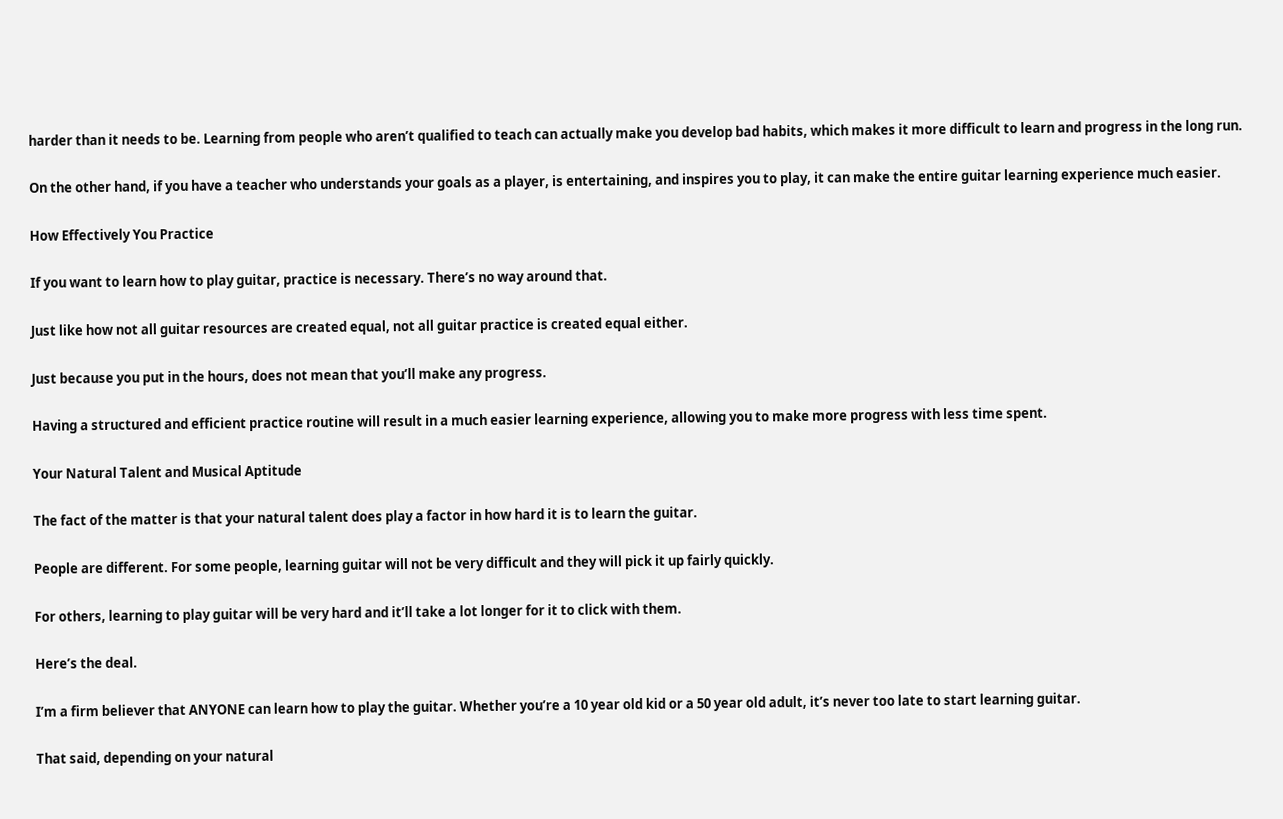harder than it needs to be. Learning from people who aren’t qualified to teach can actually make you develop bad habits, which makes it more difficult to learn and progress in the long run.

On the other hand, if you have a teacher who understands your goals as a player, is entertaining, and inspires you to play, it can make the entire guitar learning experience much easier.

How Effectively You Practice

If you want to learn how to play guitar, practice is necessary. There’s no way around that.

Just like how not all guitar resources are created equal, not all guitar practice is created equal either.

Just because you put in the hours, does not mean that you’ll make any progress.

Having a structured and efficient practice routine will result in a much easier learning experience, allowing you to make more progress with less time spent.

Your Natural Talent and Musical Aptitude

The fact of the matter is that your natural talent does play a factor in how hard it is to learn the guitar.

People are different. For some people, learning guitar will not be very difficult and they will pick it up fairly quickly.

For others, learning to play guitar will be very hard and it’ll take a lot longer for it to click with them.

Here’s the deal.

I’m a firm believer that ANYONE can learn how to play the guitar. Whether you’re a 10 year old kid or a 50 year old adult, it’s never too late to start learning guitar.

That said, depending on your natural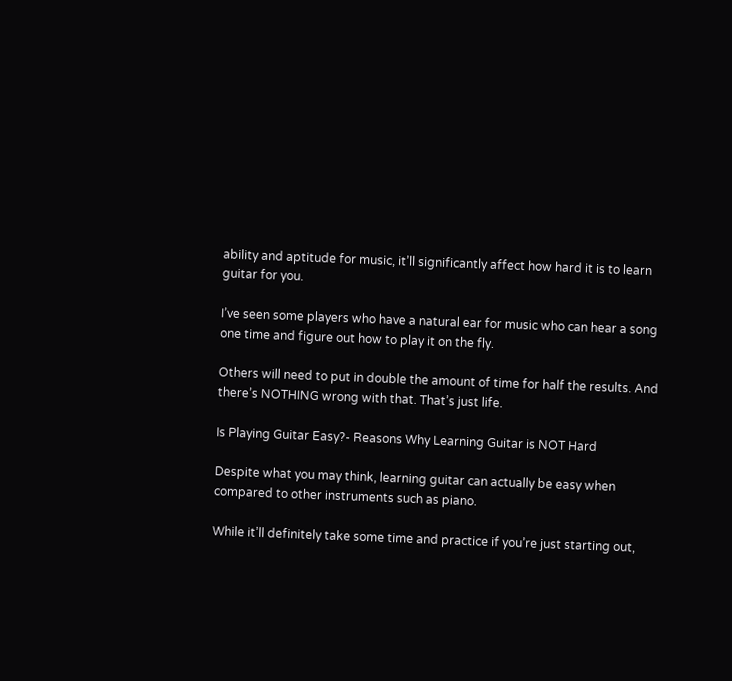ability and aptitude for music, it’ll significantly affect how hard it is to learn guitar for you.

I’ve seen some players who have a natural ear for music who can hear a song one time and figure out how to play it on the fly.

Others will need to put in double the amount of time for half the results. And there’s NOTHING wrong with that. That’s just life.

Is Playing Guitar Easy?- Reasons Why Learning Guitar is NOT Hard

Despite what you may think, learning guitar can actually be easy when compared to other instruments such as piano.

While it’ll definitely take some time and practice if you’re just starting out,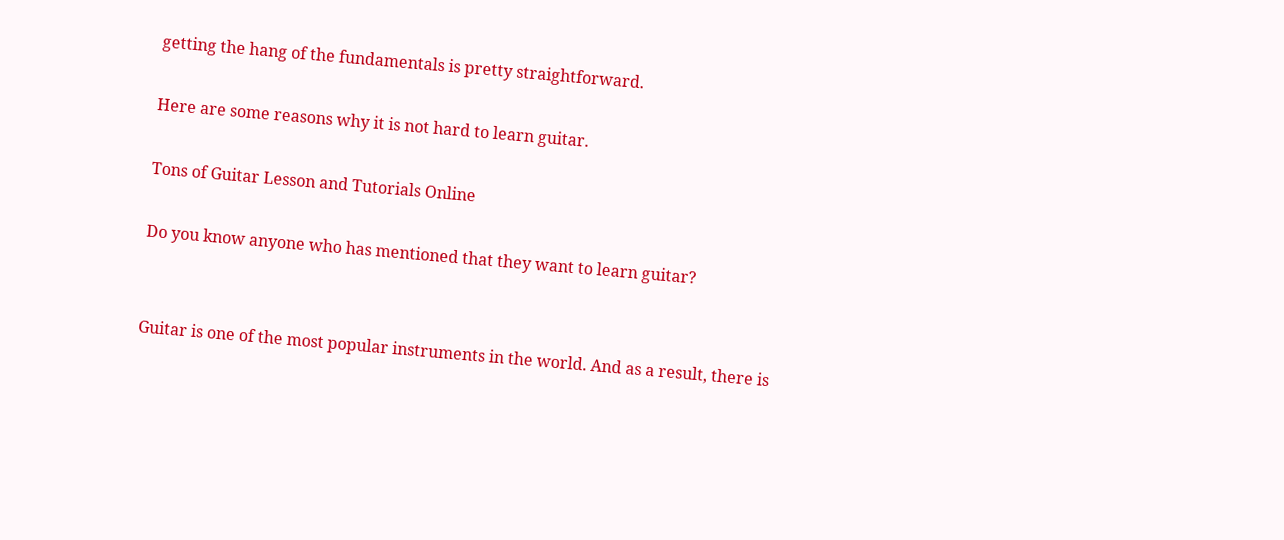getting the hang of the fundamentals is pretty straightforward.

Here are some reasons why it is not hard to learn guitar.

Tons of Guitar Lesson and Tutorials Online

Do you know anyone who has mentioned that they want to learn guitar?


Guitar is one of the most popular instruments in the world. And as a result, there is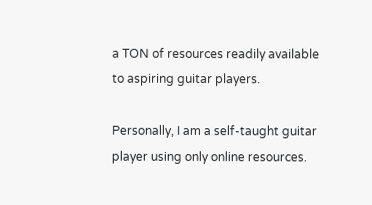a TON of resources readily available to aspiring guitar players.

Personally, I am a self-taught guitar player using only online resources.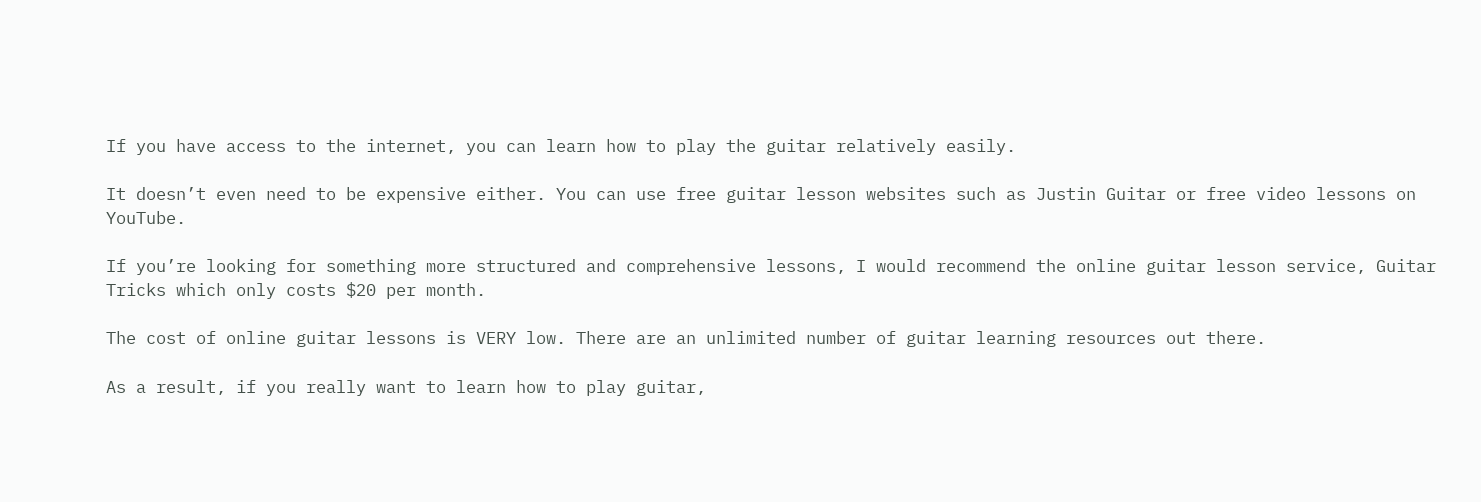If you have access to the internet, you can learn how to play the guitar relatively easily.

It doesn’t even need to be expensive either. You can use free guitar lesson websites such as Justin Guitar or free video lessons on YouTube.

If you’re looking for something more structured and comprehensive lessons, I would recommend the online guitar lesson service, Guitar Tricks which only costs $20 per month.

The cost of online guitar lessons is VERY low. There are an unlimited number of guitar learning resources out there.

As a result, if you really want to learn how to play guitar,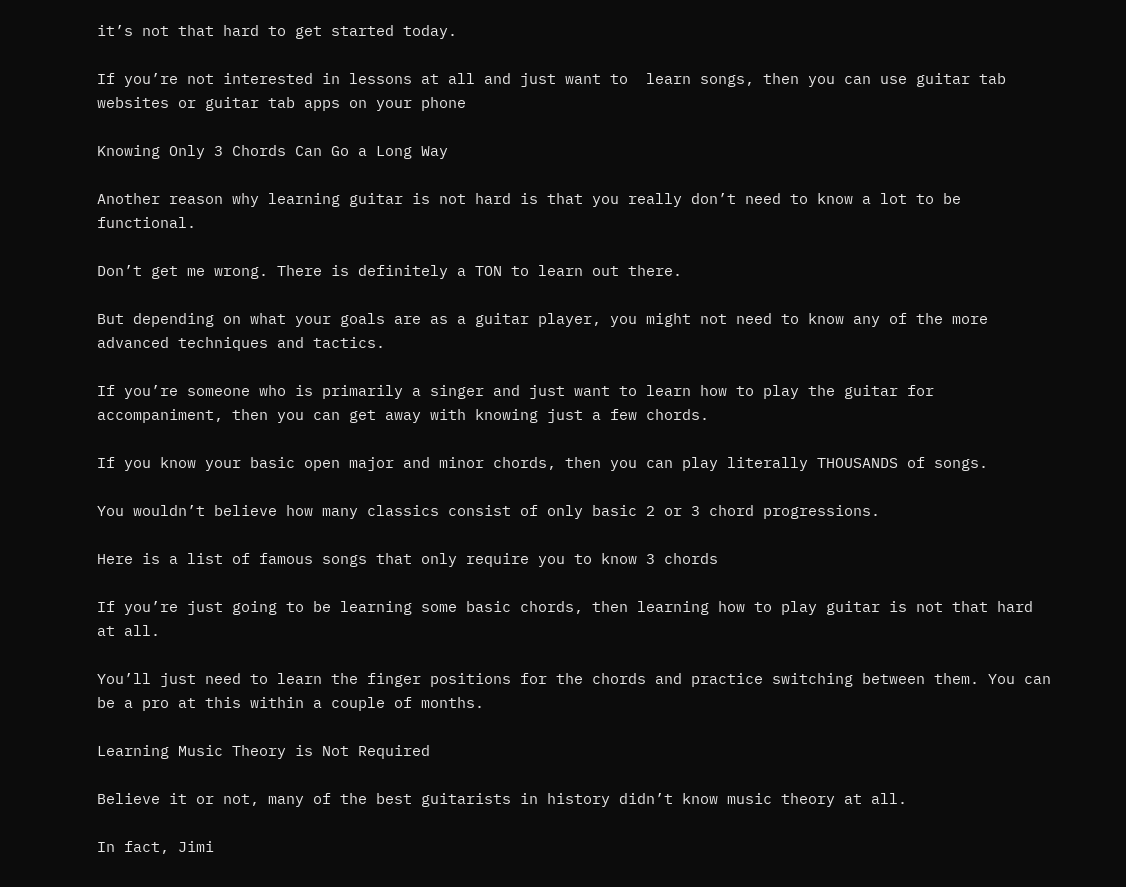it’s not that hard to get started today.

If you’re not interested in lessons at all and just want to  learn songs, then you can use guitar tab websites or guitar tab apps on your phone

Knowing Only 3 Chords Can Go a Long Way

Another reason why learning guitar is not hard is that you really don’t need to know a lot to be functional.

Don’t get me wrong. There is definitely a TON to learn out there.

But depending on what your goals are as a guitar player, you might not need to know any of the more advanced techniques and tactics.

If you’re someone who is primarily a singer and just want to learn how to play the guitar for accompaniment, then you can get away with knowing just a few chords.

If you know your basic open major and minor chords, then you can play literally THOUSANDS of songs.

You wouldn’t believe how many classics consist of only basic 2 or 3 chord progressions.

Here is a list of famous songs that only require you to know 3 chords

If you’re just going to be learning some basic chords, then learning how to play guitar is not that hard at all.

You’ll just need to learn the finger positions for the chords and practice switching between them. You can be a pro at this within a couple of months.

Learning Music Theory is Not Required

Believe it or not, many of the best guitarists in history didn’t know music theory at all.

In fact, Jimi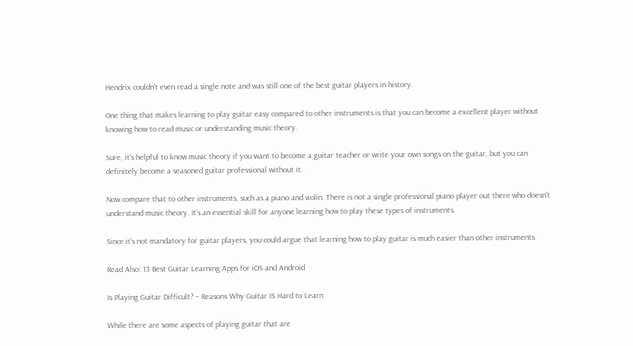Hendrix couldn’t even read a single note and was still one of the best guitar players in history.

One thing that makes learning to play guitar easy compared to other instruments is that you can become a excellent player without knowing how to read music or understanding music theory.

Sure, it’s helpful to know music theory if you want to become a guitar teacher or write your own songs on the guitar, but you can definitely become a seasoned guitar professional without it.

Now compare that to other instruments, such as a piano and violin. There is not a single professional piano player out there who doesn’t understand music theory. It’s an essential skill for anyone learning how to play these types of instruments.

Since it’s not mandatory for guitar players, you could argue that learning how to play guitar is much easier than other instruments.

Read Also: 13 Best Guitar Learning Apps for iOS and Android

Is Playing Guitar Difficult? – Reasons Why Guitar IS Hard to Learn

While there are some aspects of playing guitar that are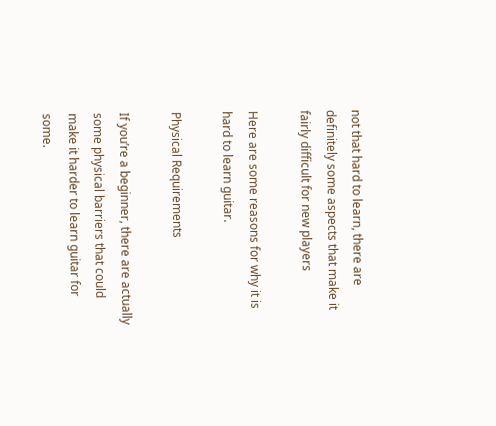not that hard to learn, there are definitely some aspects that make it fairly difficult for new players

Here are some reasons for why it is hard to learn guitar.

Physical Requirements

If you’re a beginner, there are actually some physical barriers that could make it harder to learn guitar for some.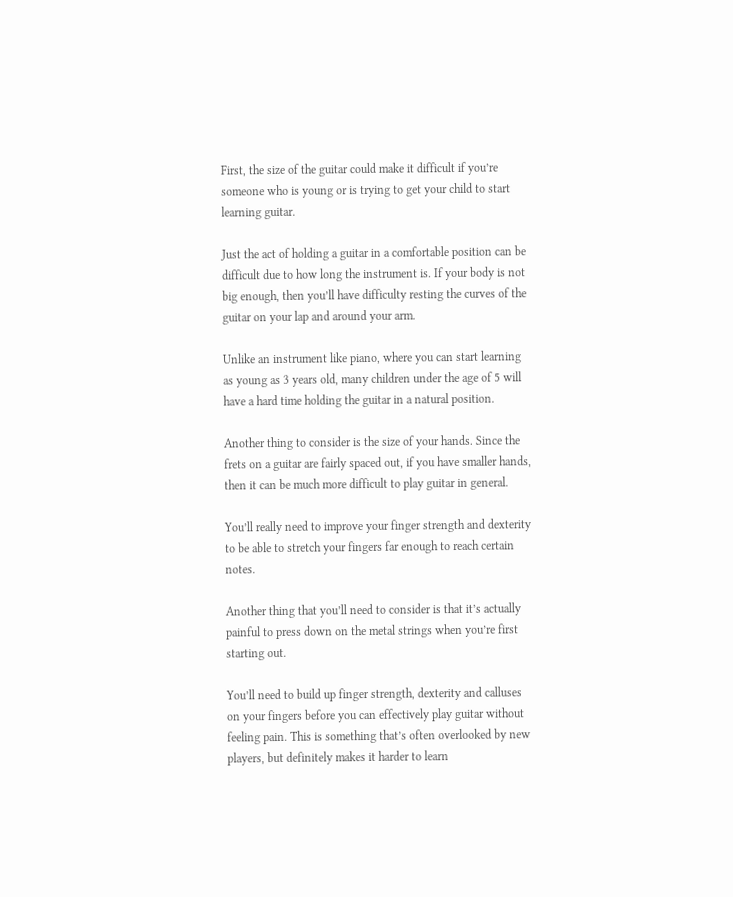First, the size of the guitar could make it difficult if you’re someone who is young or is trying to get your child to start learning guitar.

Just the act of holding a guitar in a comfortable position can be difficult due to how long the instrument is. If your body is not big enough, then you’ll have difficulty resting the curves of the guitar on your lap and around your arm.

Unlike an instrument like piano, where you can start learning as young as 3 years old, many children under the age of 5 will have a hard time holding the guitar in a natural position.

Another thing to consider is the size of your hands. Since the frets on a guitar are fairly spaced out, if you have smaller hands, then it can be much more difficult to play guitar in general.

You’ll really need to improve your finger strength and dexterity to be able to stretch your fingers far enough to reach certain notes.

Another thing that you’ll need to consider is that it’s actually painful to press down on the metal strings when you’re first starting out.

You’ll need to build up finger strength, dexterity and calluses on your fingers before you can effectively play guitar without feeling pain. This is something that’s often overlooked by new players, but definitely makes it harder to learn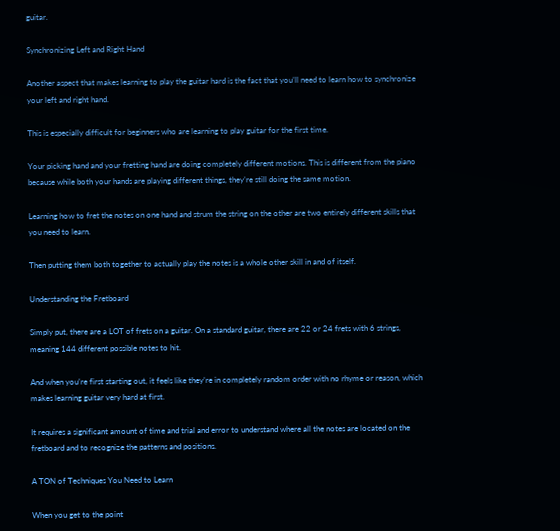guitar.

Synchronizing Left and Right Hand

Another aspect that makes learning to play the guitar hard is the fact that you’ll need to learn how to synchronize your left and right hand.

This is especially difficult for beginners who are learning to play guitar for the first time.

Your picking hand and your fretting hand are doing completely different motions. This is different from the piano because while both your hands are playing different things, they’re still doing the same motion.

Learning how to fret the notes on one hand and strum the string on the other are two entirely different skills that you need to learn.

Then putting them both together to actually play the notes is a whole other skill in and of itself.

Understanding the Fretboard

Simply put, there are a LOT of frets on a guitar. On a standard guitar, there are 22 or 24 frets with 6 strings, meaning 144 different possible notes to hit.

And when you’re first starting out, it feels like they’re in completely random order with no rhyme or reason, which makes learning guitar very hard at first.

It requires a significant amount of time and trial and error to understand where all the notes are located on the fretboard and to recognize the patterns and positions.

A TON of Techniques You Need to Learn

When you get to the point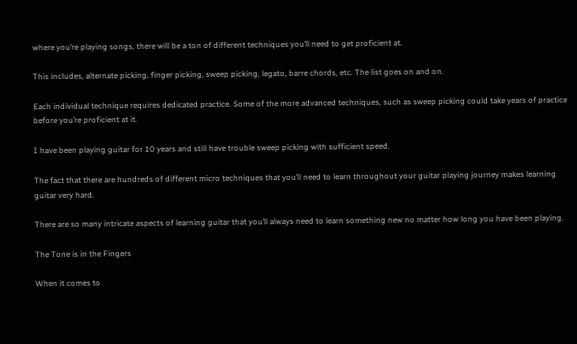where you’re playing songs, there will be a ton of different techniques you’ll need to get proficient at.

This includes, alternate picking, finger picking, sweep picking, legato, barre chords, etc. The list goes on and on.

Each individual technique requires dedicated practice. Some of the more advanced techniques, such as sweep picking could take years of practice before you’re proficient at it.

I have been playing guitar for 10 years and still have trouble sweep picking with sufficient speed.

The fact that there are hundreds of different micro techniques that you’ll need to learn throughout your guitar playing journey makes learning guitar very hard.

There are so many intricate aspects of learning guitar that you’ll always need to learn something new no matter how long you have been playing.

The Tone is in the Fingers

When it comes to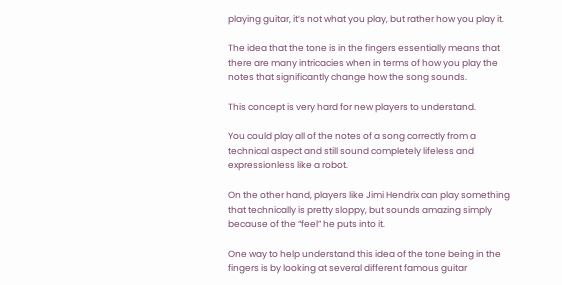playing guitar, it’s not what you play, but rather how you play it.

The idea that the tone is in the fingers essentially means that there are many intricacies when in terms of how you play the notes that significantly change how the song sounds.

This concept is very hard for new players to understand.

You could play all of the notes of a song correctly from a technical aspect and still sound completely lifeless and expressionless like a robot.

On the other hand, players like Jimi Hendrix can play something that technically is pretty sloppy, but sounds amazing simply because of the “feel” he puts into it.

One way to help understand this idea of the tone being in the fingers is by looking at several different famous guitar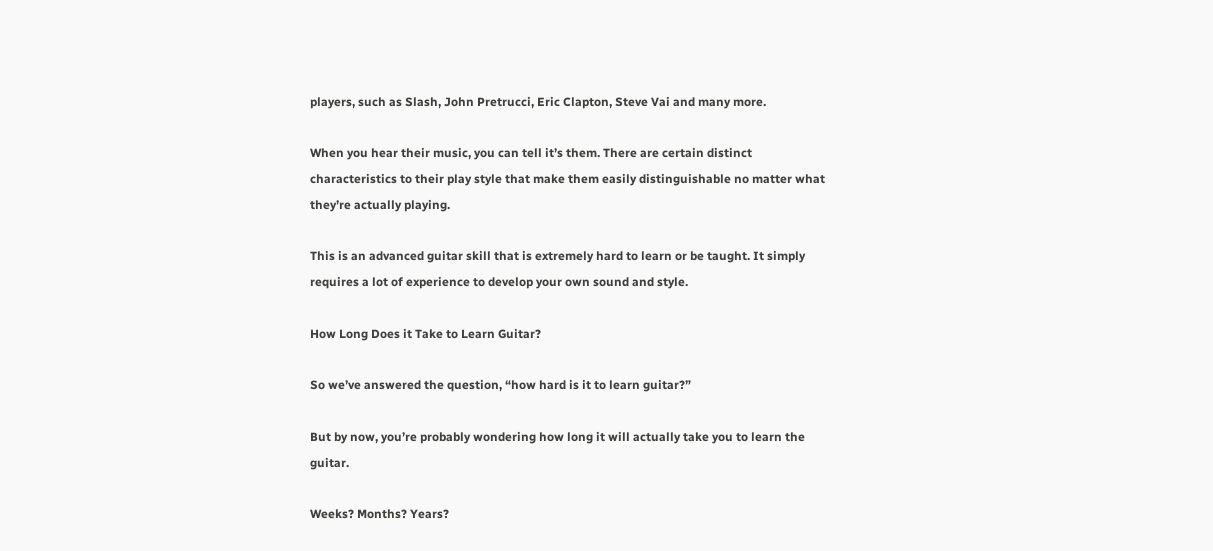players, such as Slash, John Pretrucci, Eric Clapton, Steve Vai and many more.

When you hear their music, you can tell it’s them. There are certain distinct characteristics to their play style that make them easily distinguishable no matter what they’re actually playing.

This is an advanced guitar skill that is extremely hard to learn or be taught. It simply requires a lot of experience to develop your own sound and style.

How Long Does it Take to Learn Guitar?

So we’ve answered the question, “how hard is it to learn guitar?”

But by now, you’re probably wondering how long it will actually take you to learn the guitar.

Weeks? Months? Years?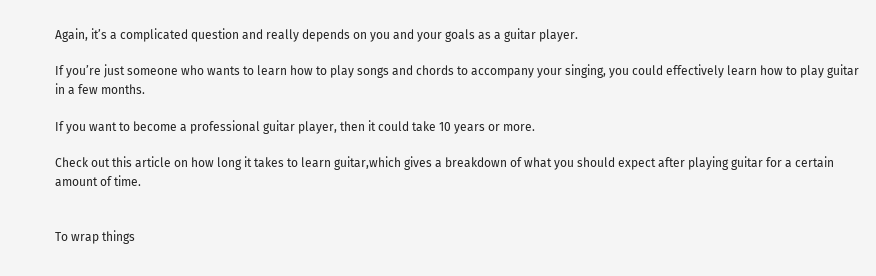Again, it’s a complicated question and really depends on you and your goals as a guitar player.

If you’re just someone who wants to learn how to play songs and chords to accompany your singing, you could effectively learn how to play guitar in a few months.

If you want to become a professional guitar player, then it could take 10 years or more.

Check out this article on how long it takes to learn guitar,which gives a breakdown of what you should expect after playing guitar for a certain amount of time.


To wrap things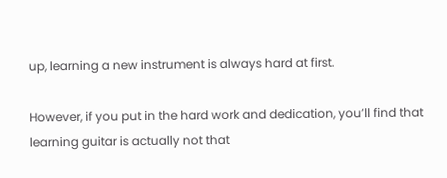up, learning a new instrument is always hard at first.

However, if you put in the hard work and dedication, you’ll find that learning guitar is actually not that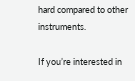hard compared to other instruments.

If you’re interested in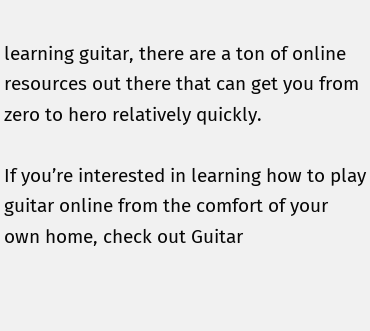learning guitar, there are a ton of online resources out there that can get you from zero to hero relatively quickly.

If you’re interested in learning how to play guitar online from the comfort of your own home, check out Guitar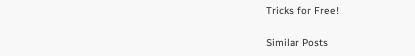Tricks for Free!

Similar Posts